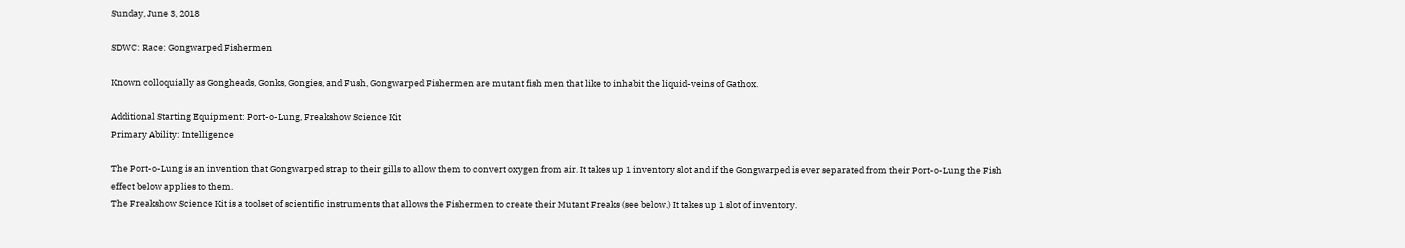Sunday, June 3, 2018

SDWC: Race: Gongwarped Fishermen

Known colloquially as Gongheads, Gonks, Gongies, and Fush, Gongwarped Fishermen are mutant fish men that like to inhabit the liquid-veins of Gathox.

Additional Starting Equipment: Port-o-Lung, Freakshow Science Kit
Primary Ability: Intelligence

The Port-o-Lung is an invention that Gongwarped strap to their gills to allow them to convert oxygen from air. It takes up 1 inventory slot and if the Gongwarped is ever separated from their Port-o-Lung the Fish effect below applies to them.
The Freakshow Science Kit is a toolset of scientific instruments that allows the Fishermen to create their Mutant Freaks (see below.) It takes up 1 slot of inventory.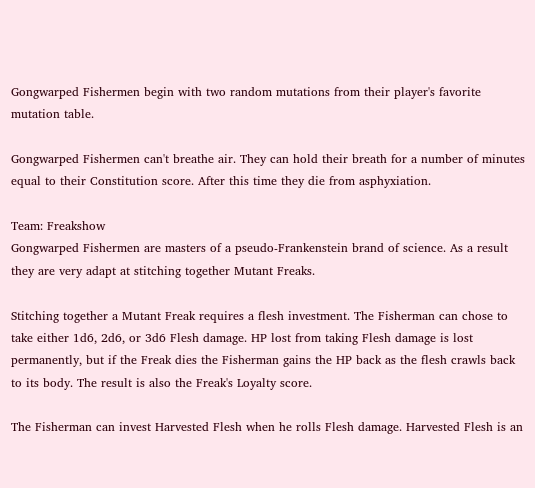Gongwarped Fishermen begin with two random mutations from their player's favorite mutation table.

Gongwarped Fishermen can't breathe air. They can hold their breath for a number of minutes equal to their Constitution score. After this time they die from asphyxiation.

Team: Freakshow
Gongwarped Fishermen are masters of a pseudo-Frankenstein brand of science. As a result they are very adapt at stitching together Mutant Freaks.

Stitching together a Mutant Freak requires a flesh investment. The Fisherman can chose to take either 1d6, 2d6, or 3d6 Flesh damage. HP lost from taking Flesh damage is lost permanently, but if the Freak dies the Fisherman gains the HP back as the flesh crawls back to its body. The result is also the Freak's Loyalty score.

The Fisherman can invest Harvested Flesh when he rolls Flesh damage. Harvested Flesh is an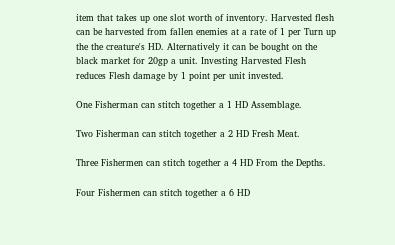item that takes up one slot worth of inventory. Harvested flesh can be harvested from fallen enemies at a rate of 1 per Turn up the the creature's HD. Alternatively it can be bought on the black market for 20gp a unit. Investing Harvested Flesh reduces Flesh damage by 1 point per unit invested.

One Fisherman can stitch together a 1 HD Assemblage.

Two Fisherman can stitch together a 2 HD Fresh Meat.

Three Fishermen can stitch together a 4 HD From the Depths.

Four Fishermen can stitch together a 6 HD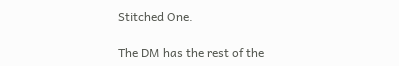Stitched One.

The DM has the rest of the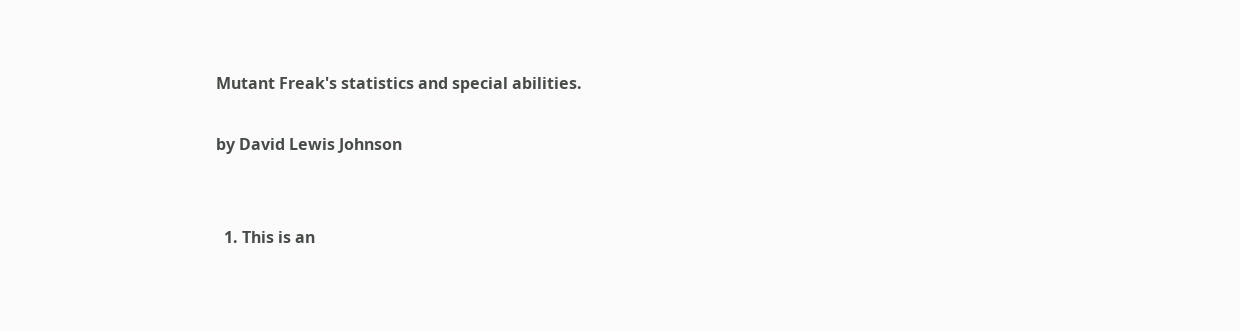Mutant Freak's statistics and special abilities.

by David Lewis Johnson


  1. This is an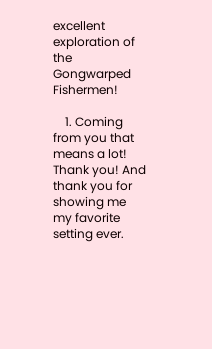excellent exploration of the Gongwarped Fishermen!

    1. Coming from you that means a lot! Thank you! And thank you for showing me my favorite setting ever.